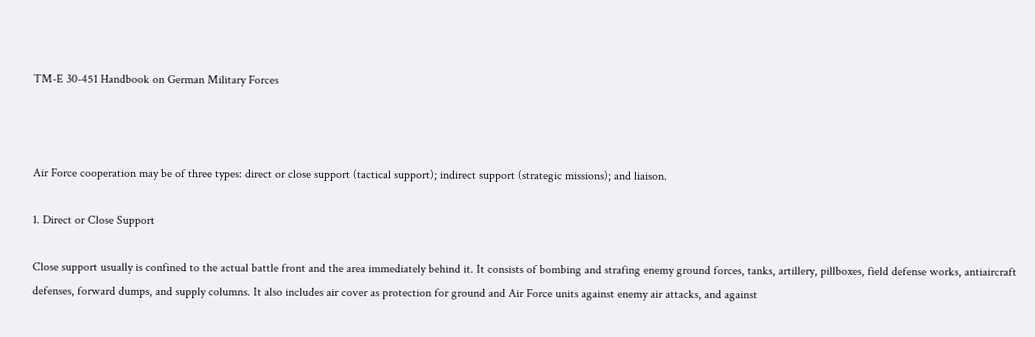TM-E 30-451 Handbook on German Military Forces



Air Force cooperation may be of three types: direct or close support (tactical support); indirect support (strategic missions); and liaison.

1. Direct or Close Support

Close support usually is confined to the actual battle front and the area immediately behind it. It consists of bombing and strafing enemy ground forces, tanks, artillery, pillboxes, field defense works, antiaircraft defenses, forward dumps, and supply columns. It also includes air cover as protection for ground and Air Force units against enemy air attacks, and against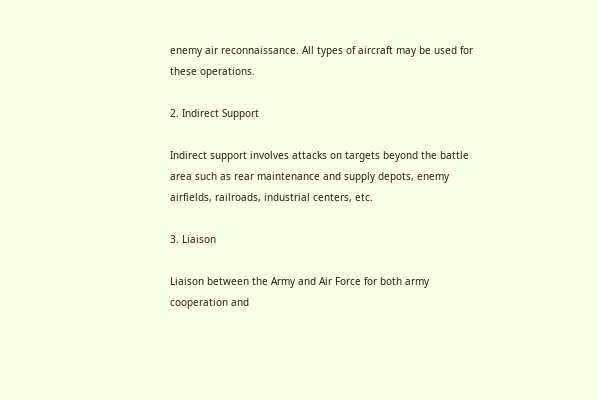enemy air reconnaissance. All types of aircraft may be used for these operations.

2. Indirect Support

Indirect support involves attacks on targets beyond the battle area such as rear maintenance and supply depots, enemy airfields, railroads, industrial centers, etc.

3. Liaison

Liaison between the Army and Air Force for both army cooperation and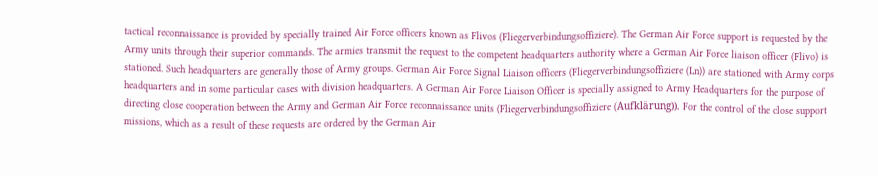tactical reconnaissance is provided by specially trained Air Force officers known as Flivos (Fliegerverbindungsoffiziere). The German Air Force support is requested by the Army units through their superior commands. The armies transmit the request to the competent headquarters authority where a German Air Force liaison officer (Flivo) is stationed. Such headquarters are generally those of Army groups. German Air Force Signal Liaison officers (Fliegerverbindungsoffiziere (Ln)) are stationed with Army corps headquarters and in some particular cases with division headquarters. A German Air Force Liaison Officer is specially assigned to Army Headquarters for the purpose of directing close cooperation between the Army and German Air Force reconnaissance units (Fliegerverbindungsoffiziere (Aufklärung)). For the control of the close support missions, which as a result of these requests are ordered by the German Air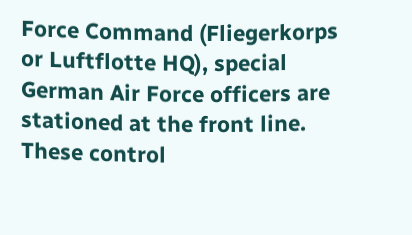Force Command (Fliegerkorps or Luftflotte HQ), special German Air Force officers are stationed at the front line. These control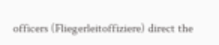officers (Fliegerleitoffiziere) direct the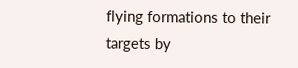flying formations to their targets by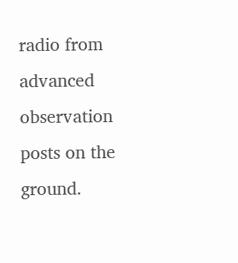radio from advanced observation posts on the ground.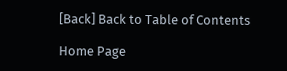[Back] Back to Table of Contents

Home Page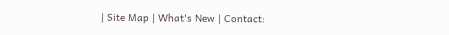| Site Map | What's New | Contact: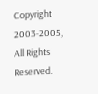Copyright 2003-2005, All Rights Reserved.